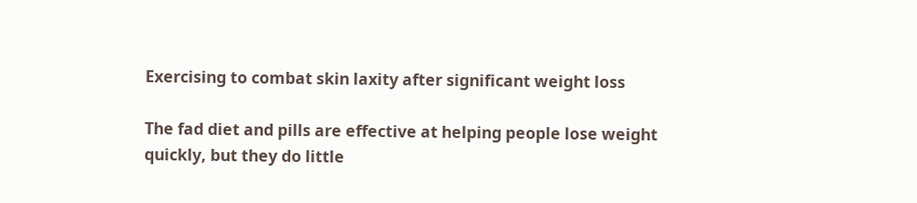Exercising to combat skin laxity after significant weight loss

The fad diet and pills are effective at helping people lose weight quickly, but they do little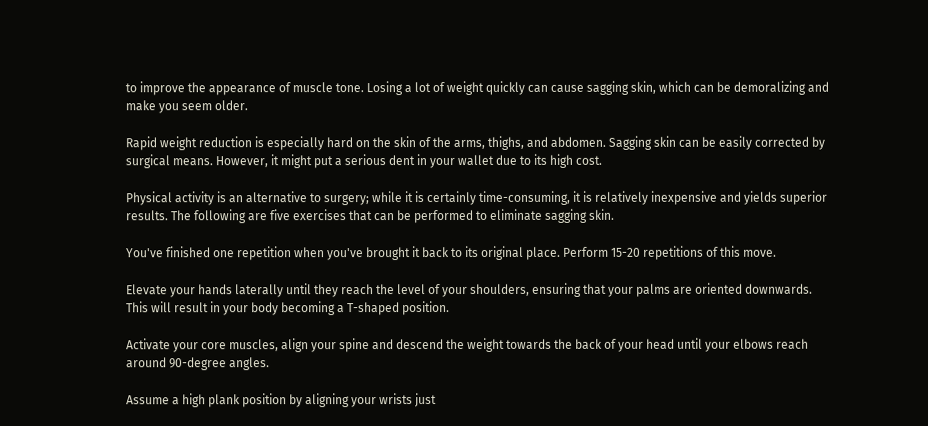to improve the appearance of muscle tone. Losing a lot of weight quickly can cause sagging skin, which can be demoralizing and make you seem older.

Rapid weight reduction is especially hard on the skin of the arms, thighs, and abdomen. Sagging skin can be easily corrected by surgical means. However, it might put a serious dent in your wallet due to its high cost.

Physical activity is an alternative to surgery; while it is certainly time-consuming, it is relatively inexpensive and yields superior results. The following are five exercises that can be performed to eliminate sagging skin.

You've finished one repetition when you've brought it back to its original place. Perform 15-20 repetitions of this move.

Elevate your hands laterally until they reach the level of your shoulders, ensuring that your palms are oriented downwards. This will result in your body becoming a T-shaped position.

Activate your core muscles, align your spine and descend the weight towards the back of your head until your elbows reach around 90-degree angles.

Assume a high plank position by aligning your wrists just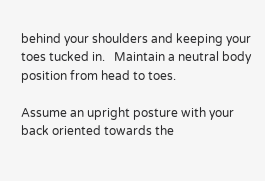behind your shoulders and keeping your toes tucked in.   Maintain a neutral body position from head to toes.

Assume an upright posture with your back oriented towards the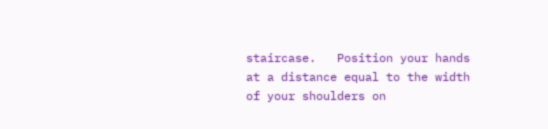staircase.   Position your hands at a distance equal to the width of your shoulders on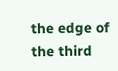the edge of the third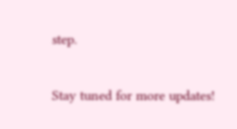step.

Stay tuned for more updates!